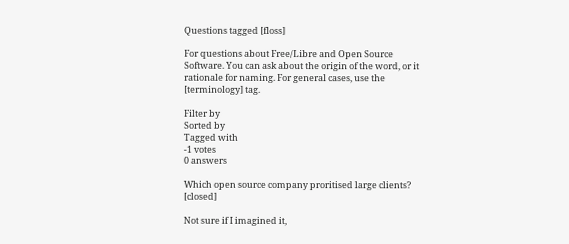Questions tagged [floss]

For questions about Free/Libre and Open Source Software. You can ask about the origin of the word, or it rationale for naming. For general cases, use the [terminology] tag.

Filter by
Sorted by
Tagged with
-1 votes
0 answers

Which open source company proritised large clients? [closed]

Not sure if I imagined it,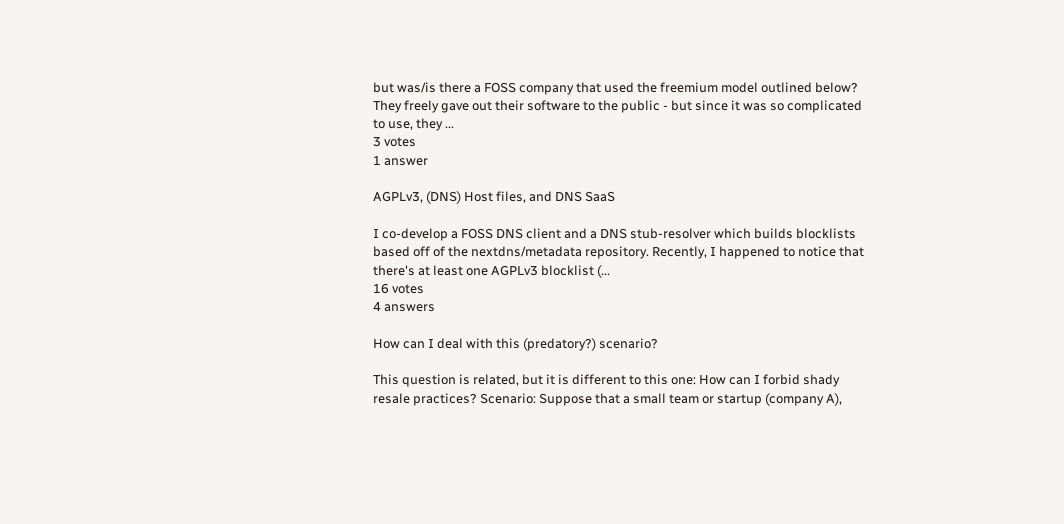but was/is there a FOSS company that used the freemium model outlined below? They freely gave out their software to the public - but since it was so complicated to use, they ...
3 votes
1 answer

AGPLv3, (DNS) Host files, and DNS SaaS

I co-develop a FOSS DNS client and a DNS stub-resolver which builds blocklists based off of the nextdns/metadata repository. Recently, I happened to notice that there's at least one AGPLv3 blocklist (...
16 votes
4 answers

How can I deal with this (predatory?) scenario?

This question is related, but it is different to this one: How can I forbid shady resale practices? Scenario: Suppose that a small team or startup (company A),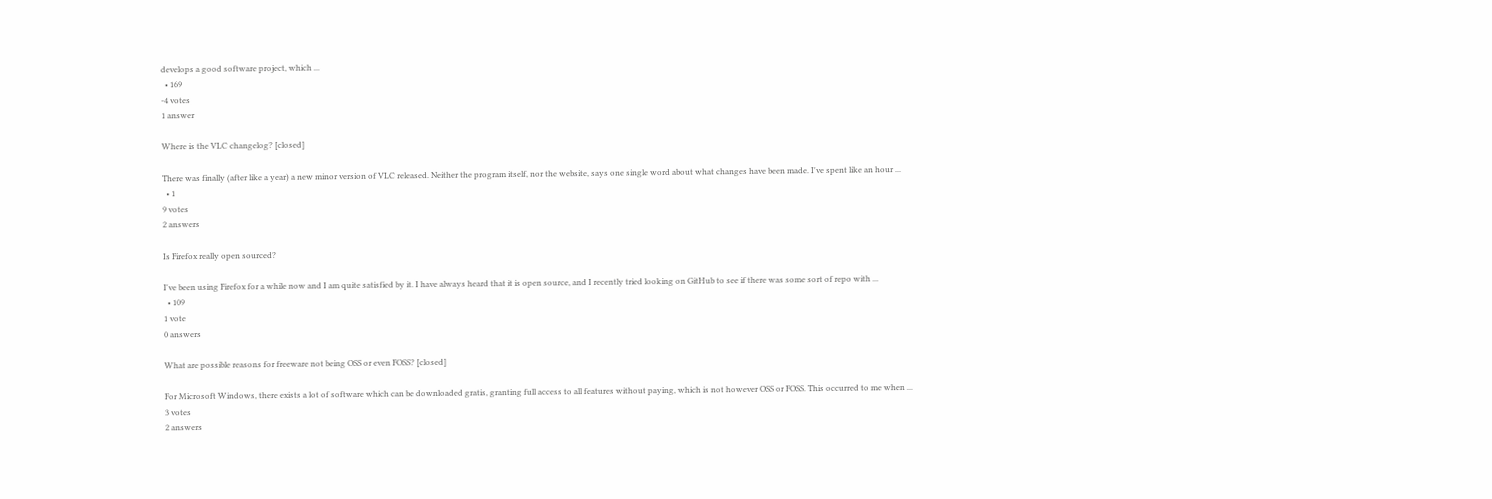develops a good software project, which ...
  • 169
-4 votes
1 answer

Where is the VLC changelog? [closed]

There was finally (after like a year) a new minor version of VLC released. Neither the program itself, nor the website, says one single word about what changes have been made. I've spent like an hour ...
  • 1
9 votes
2 answers

Is Firefox really open sourced?

I've been using Firefox for a while now and I am quite satisfied by it. I have always heard that it is open source, and I recently tried looking on GitHub to see if there was some sort of repo with ...
  • 109
1 vote
0 answers

What are possible reasons for freeware not being OSS or even FOSS? [closed]

For Microsoft Windows, there exists a lot of software which can be downloaded gratis, granting full access to all features without paying, which is not however OSS or FOSS. This occurred to me when ...
3 votes
2 answers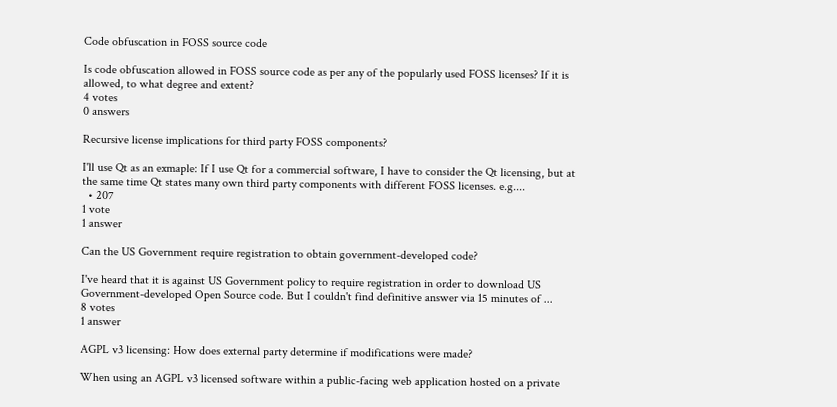Code obfuscation in FOSS source code

Is code obfuscation allowed in FOSS source code as per any of the popularly used FOSS licenses? If it is allowed, to what degree and extent?
4 votes
0 answers

Recursive license implications for third party FOSS components?

I'll use Qt as an exmaple: If I use Qt for a commercial software, I have to consider the Qt licensing, but at the same time Qt states many own third party components with different FOSS licenses. e.g....
  • 207
1 vote
1 answer

Can the US Government require registration to obtain government-developed code?

I've heard that it is against US Government policy to require registration in order to download US Government-developed Open Source code. But I couldn't find definitive answer via 15 minutes of ...
8 votes
1 answer

AGPL v3 licensing: How does external party determine if modifications were made?

When using an AGPL v3 licensed software within a public-facing web application hosted on a private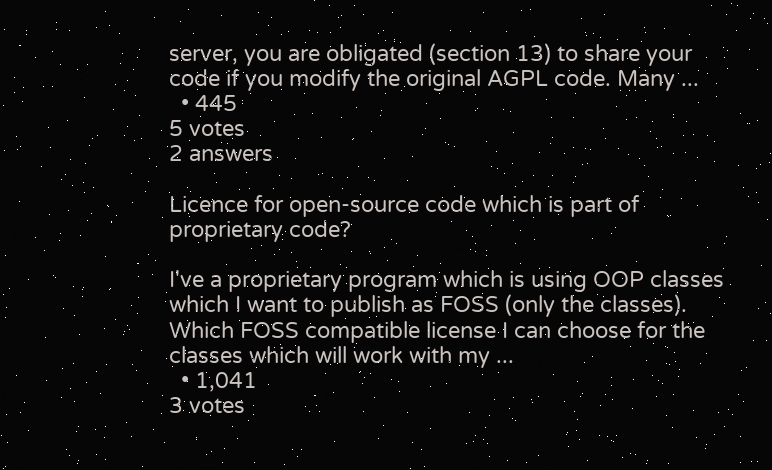server, you are obligated (section 13) to share your code if you modify the original AGPL code. Many ...
  • 445
5 votes
2 answers

Licence for open-source code which is part of proprietary code?

I've a proprietary program which is using OOP classes which I want to publish as FOSS (only the classes). Which FOSS compatible license I can choose for the classes which will work with my ...
  • 1,041
3 votes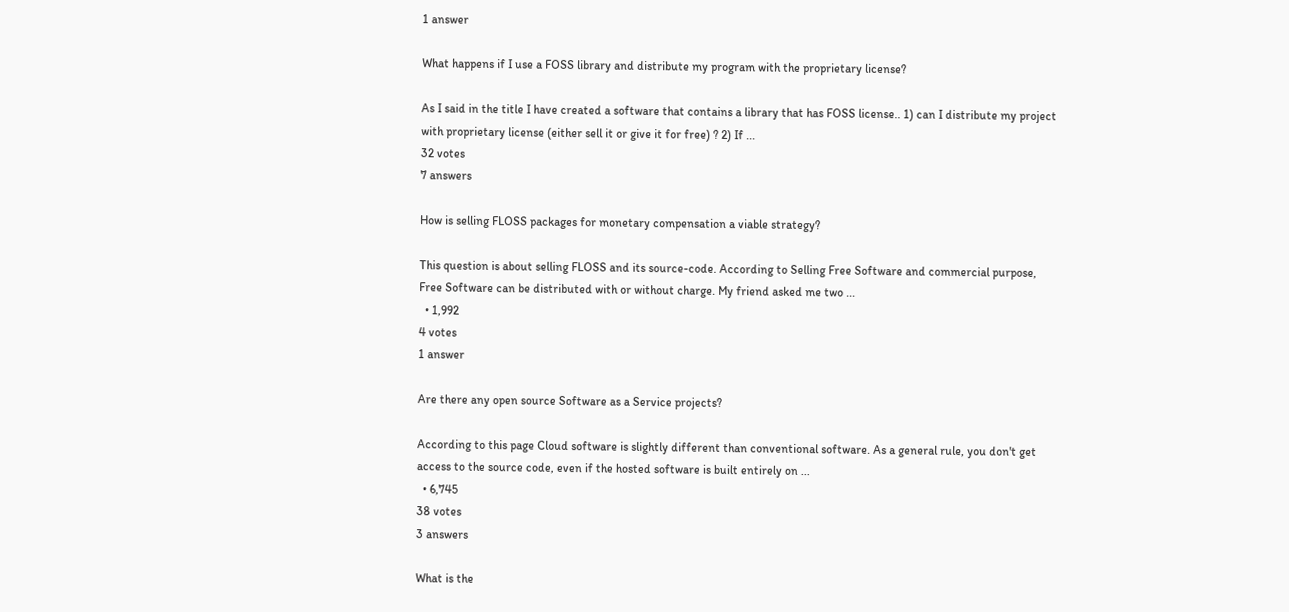1 answer

What happens if I use a FOSS library and distribute my program with the proprietary license?

As I said in the title I have created a software that contains a library that has FOSS license.. 1) can I distribute my project with proprietary license (either sell it or give it for free) ? 2) If ...
32 votes
7 answers

How is selling FLOSS packages for monetary compensation a viable strategy?

This question is about selling FLOSS and its source-code. According to Selling Free Software and commercial purpose, Free Software can be distributed with or without charge. My friend asked me two ...
  • 1,992
4 votes
1 answer

Are there any open source Software as a Service projects?

According to this page Cloud software is slightly different than conventional software. As a general rule, you don't get access to the source code, even if the hosted software is built entirely on ...
  • 6,745
38 votes
3 answers

What is the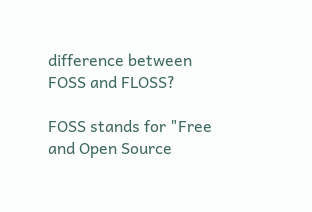difference between FOSS and FLOSS?

FOSS stands for "Free and Open Source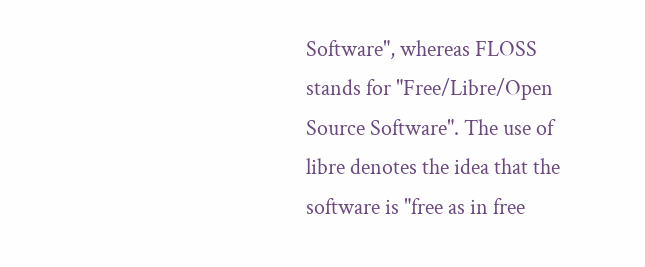Software", whereas FLOSS stands for "Free/Libre/Open Source Software". The use of libre denotes the idea that the software is "free as in free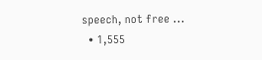speech, not free ...
  • 1,555